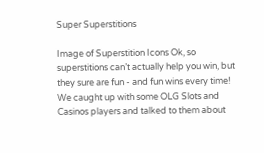Super Superstitions

Image of Superstition Icons Ok, so superstitions can’t actually help you win, but they sure are fun - and fun wins every time! We caught up with some OLG Slots and Casinos players and talked to them about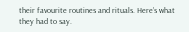their favourite routines and rituals. Here’s what they had to say.